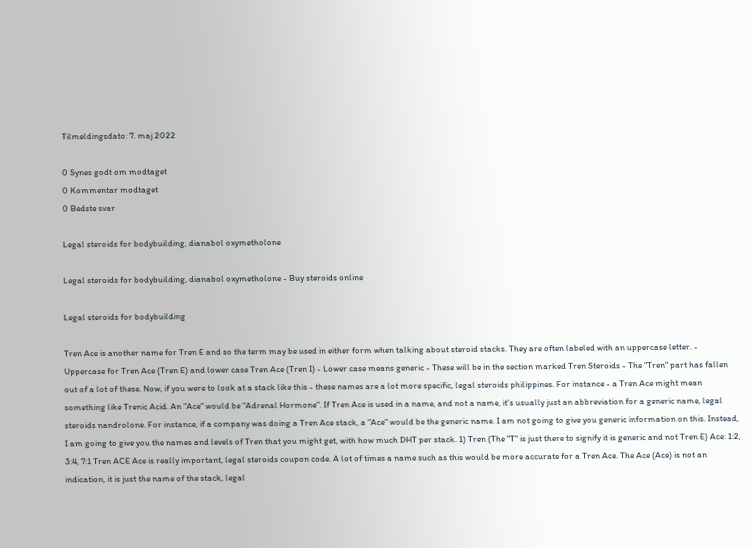Tilmeldingsdato: 7. maj 2022

0 Synes godt om modtaget
0 Kommentar modtaget
0 Bedste svar

Legal steroids for bodybuilding, dianabol oxymetholone

Legal steroids for bodybuilding, dianabol oxymetholone - Buy steroids online

Legal steroids for bodybuilding

Tren Ace is another name for Tren E and so the term may be used in either form when talking about steroid stacks. They are often labeled with an uppercase letter. - Uppercase for Tren Ace (Tren E) and lower case Tren Ace (Tren I) - Lower case means generic - These will be in the section marked Tren Steroids - The "Tren" part has fallen out of a lot of these. Now, if you were to look at a stack like this - these names are a lot more specific, legal steroids philippines. For instance - a Tren Ace might mean something like Trenic Acid. An "Ace" would be "Adrenal Hormone". If Tren Ace is used in a name, and not a name, it's usually just an abbreviation for a generic name, legal steroids nandrolone. For instance, if a company was doing a Tren Ace stack, a "Ace" would be the generic name. I am not going to give you generic information on this. Instead, I am going to give you the names and levels of Tren that you might get, with how much DHT per stack. 1) Tren (The "T" is just there to signify it is generic and not Tren E) Ace: 1:2, 3:4, 7:1 Tren ACE Ace is really important, legal steroids coupon code. A lot of times a name such as this would be more accurate for a Tren Ace. The Ace (Ace) is not an indication, it is just the name of the stack, legal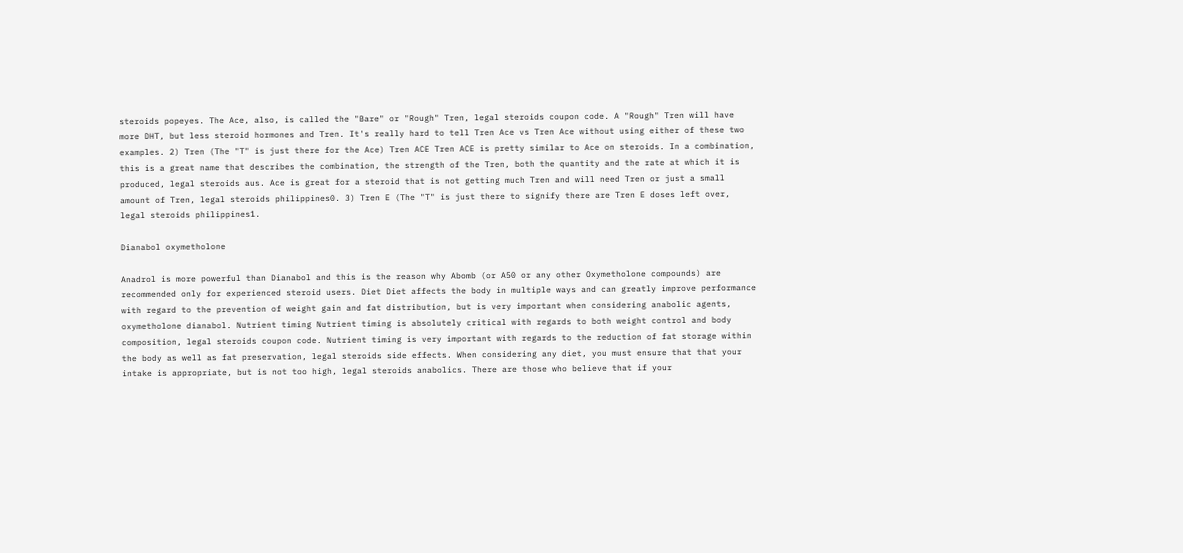steroids popeyes. The Ace, also, is called the "Bare" or "Rough" Tren, legal steroids coupon code. A "Rough" Tren will have more DHT, but less steroid hormones and Tren. It's really hard to tell Tren Ace vs Tren Ace without using either of these two examples. 2) Tren (The "T" is just there for the Ace) Tren ACE Tren ACE is pretty similar to Ace on steroids. In a combination, this is a great name that describes the combination, the strength of the Tren, both the quantity and the rate at which it is produced, legal steroids aus. Ace is great for a steroid that is not getting much Tren and will need Tren or just a small amount of Tren, legal steroids philippines0. 3) Tren E (The "T" is just there to signify there are Tren E doses left over, legal steroids philippines1.

Dianabol oxymetholone

Anadrol is more powerful than Dianabol and this is the reason why Abomb (or A50 or any other Oxymetholone compounds) are recommended only for experienced steroid users. Diet Diet affects the body in multiple ways and can greatly improve performance with regard to the prevention of weight gain and fat distribution, but is very important when considering anabolic agents, oxymetholone dianabol. Nutrient timing Nutrient timing is absolutely critical with regards to both weight control and body composition, legal steroids coupon code. Nutrient timing is very important with regards to the reduction of fat storage within the body as well as fat preservation, legal steroids side effects. When considering any diet, you must ensure that that your intake is appropriate, but is not too high, legal steroids anabolics. There are those who believe that if your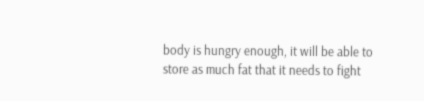body is hungry enough, it will be able to store as much fat that it needs to fight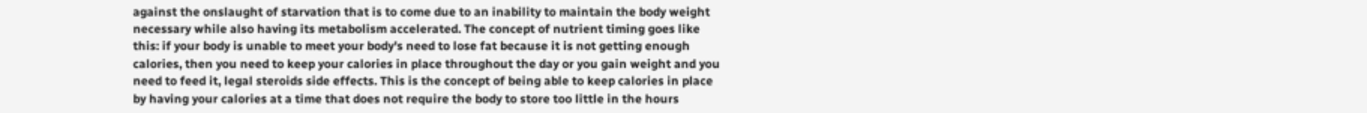against the onslaught of starvation that is to come due to an inability to maintain the body weight necessary while also having its metabolism accelerated. The concept of nutrient timing goes like this: if your body is unable to meet your body's need to lose fat because it is not getting enough calories, then you need to keep your calories in place throughout the day or you gain weight and you need to feed it, legal steroids side effects. This is the concept of being able to keep calories in place by having your calories at a time that does not require the body to store too little in the hours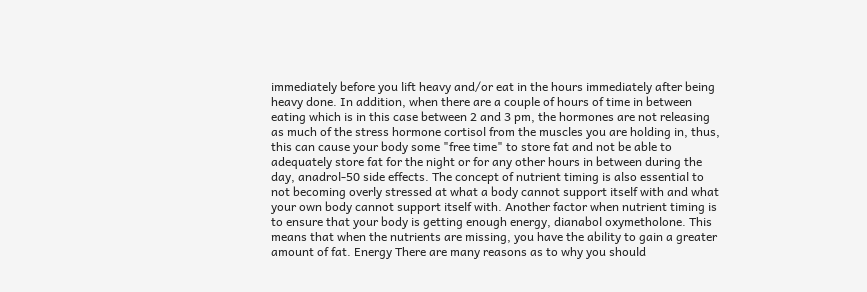immediately before you lift heavy and/or eat in the hours immediately after being heavy done. In addition, when there are a couple of hours of time in between eating which is in this case between 2 and 3 pm, the hormones are not releasing as much of the stress hormone cortisol from the muscles you are holding in, thus, this can cause your body some "free time" to store fat and not be able to adequately store fat for the night or for any other hours in between during the day, anadrol-50 side effects. The concept of nutrient timing is also essential to not becoming overly stressed at what a body cannot support itself with and what your own body cannot support itself with. Another factor when nutrient timing is to ensure that your body is getting enough energy, dianabol oxymetholone. This means that when the nutrients are missing, you have the ability to gain a greater amount of fat. Energy There are many reasons as to why you should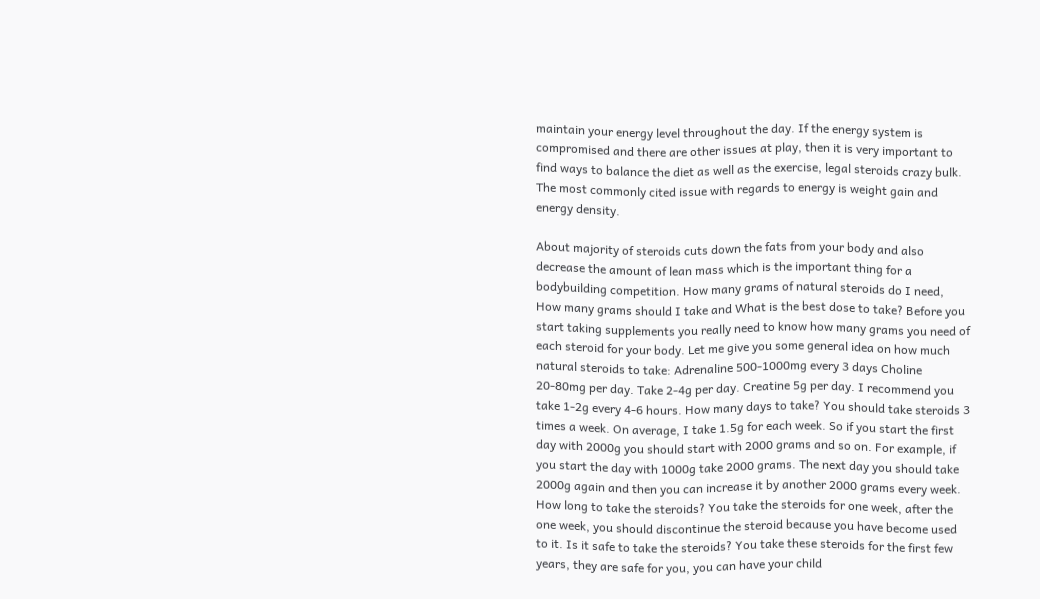maintain your energy level throughout the day. If the energy system is compromised and there are other issues at play, then it is very important to find ways to balance the diet as well as the exercise, legal steroids crazy bulk. The most commonly cited issue with regards to energy is weight gain and energy density.

About majority of steroids cuts down the fats from your body and also decrease the amount of lean mass which is the important thing for a bodybuilding competition. How many grams of natural steroids do I need, How many grams should I take and What is the best dose to take? Before you start taking supplements you really need to know how many grams you need of each steroid for your body. Let me give you some general idea on how much natural steroids to take: Adrenaline 500-1000mg every 3 days Choline 20-80mg per day. Take 2-4g per day. Creatine 5g per day. I recommend you take 1-2g every 4-6 hours. How many days to take? You should take steroids 3 times a week. On average, I take 1.5g for each week. So if you start the first day with 2000g you should start with 2000 grams and so on. For example, if you start the day with 1000g take 2000 grams. The next day you should take 2000g again and then you can increase it by another 2000 grams every week. How long to take the steroids? You take the steroids for one week, after the one week, you should discontinue the steroid because you have become used to it. Is it safe to take the steroids? You take these steroids for the first few years, they are safe for you, you can have your child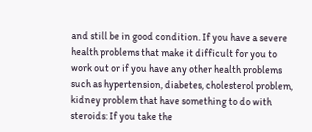and still be in good condition. If you have a severe health problems that make it difficult for you to work out or if you have any other health problems such as hypertension, diabetes, cholesterol problem, kidney problem that have something to do with steroids: If you take the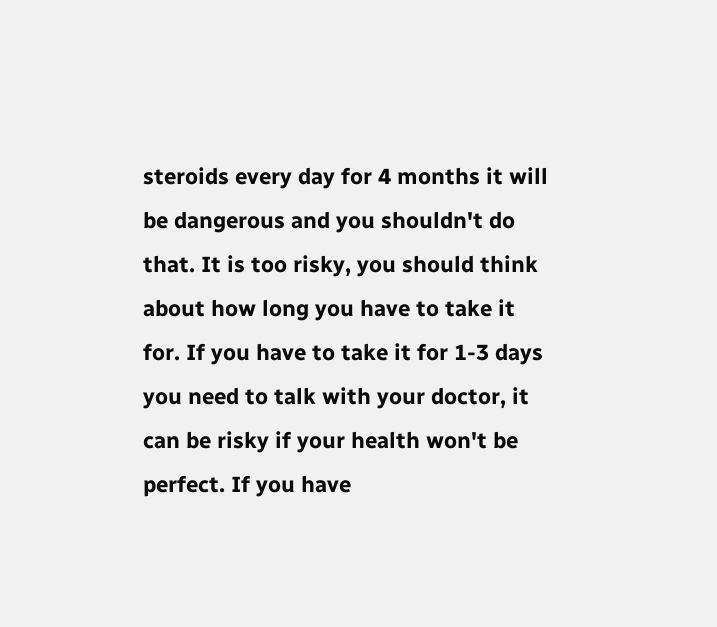steroids every day for 4 months it will be dangerous and you shouldn't do that. It is too risky, you should think about how long you have to take it for. If you have to take it for 1-3 days you need to talk with your doctor, it can be risky if your health won't be perfect. If you have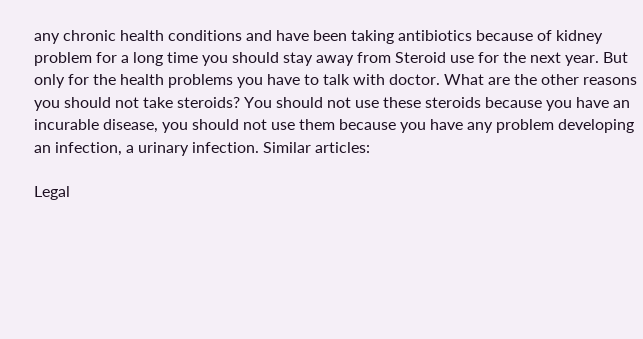any chronic health conditions and have been taking antibiotics because of kidney problem for a long time you should stay away from Steroid use for the next year. But only for the health problems you have to talk with doctor. What are the other reasons you should not take steroids? You should not use these steroids because you have an incurable disease, you should not use them because you have any problem developing an infection, a urinary infection. Similar articles:

Legal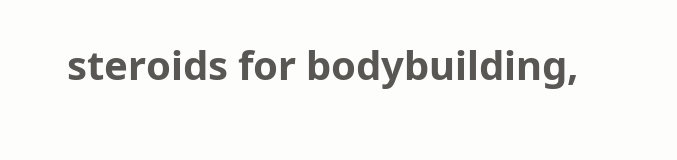steroids for bodybuilding,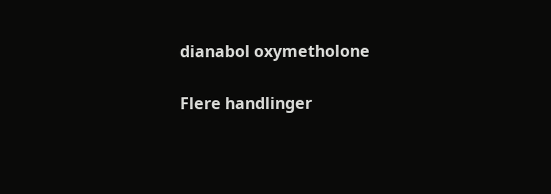dianabol oxymetholone

Flere handlinger